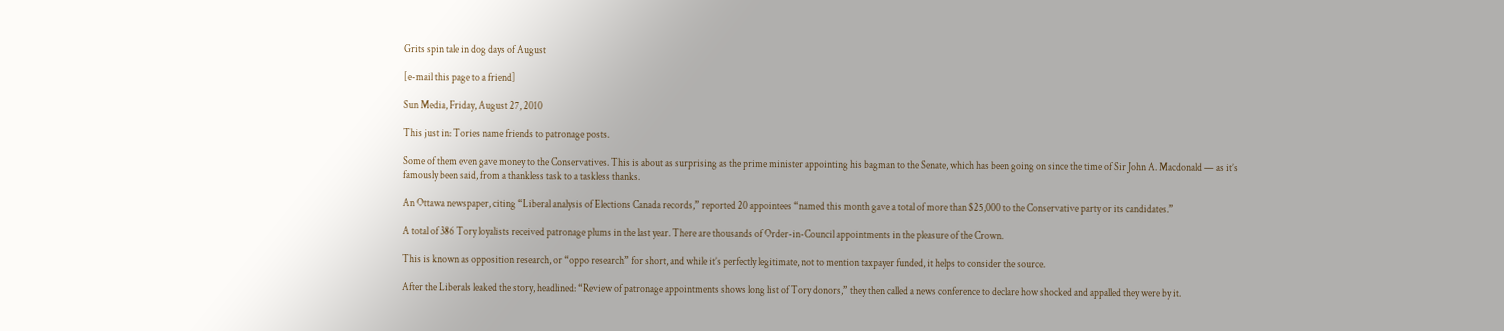Grits spin tale in dog days of August

[e-mail this page to a friend]

Sun Media, Friday, August 27, 2010

This just in: Tories name friends to patronage posts.

Some of them even gave money to the Conservatives. This is about as surprising as the prime minister appointing his bagman to the Senate, which has been going on since the time of Sir John A. Macdonald — as it’s famously been said, from a thankless task to a taskless thanks.

An Ottawa newspaper, citing “Liberal analysis of Elections Canada records,” reported 20 appointees “named this month gave a total of more than $25,000 to the Conservative party or its candidates.”

A total of 386 Tory loyalists received patronage plums in the last year. There are thousands of Order-in-Council appointments in the pleasure of the Crown.

This is known as opposition research, or “oppo research” for short, and while it’s perfectly legitimate, not to mention taxpayer funded, it helps to consider the source.

After the Liberals leaked the story, headlined: “Review of patronage appointments shows long list of Tory donors,” they then called a news conference to declare how shocked and appalled they were by it.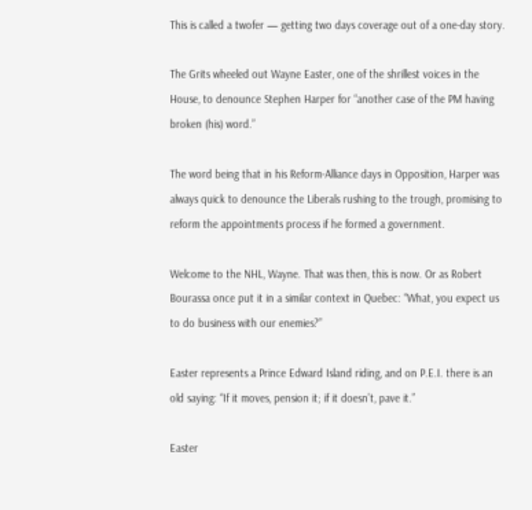This is called a twofer — getting two days coverage out of a one-day story.

The Grits wheeled out Wayne Easter, one of the shrillest voices in the House, to denounce Stephen Harper for “another case of the PM having broken (his) word.”

The word being that in his Reform-Alliance days in Opposition, Harper was always quick to denounce the Liberals rushing to the trough, promising to reform the appointments process if he formed a government.

Welcome to the NHL, Wayne. That was then, this is now. Or as Robert Bourassa once put it in a similar context in Quebec: “What, you expect us to do business with our enemies?”

Easter represents a Prince Edward Island riding, and on P.E.I. there is an old saying: “If it moves, pension it; if it doesn’t, pave it.”

Easter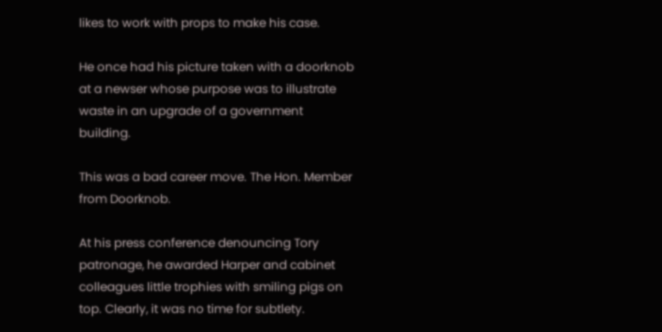likes to work with props to make his case.

He once had his picture taken with a doorknob at a newser whose purpose was to illustrate waste in an upgrade of a government building.

This was a bad career move. The Hon. Member from Doorknob.

At his press conference denouncing Tory patronage, he awarded Harper and cabinet colleagues little trophies with smiling pigs on top. Clearly, it was no time for subtlety.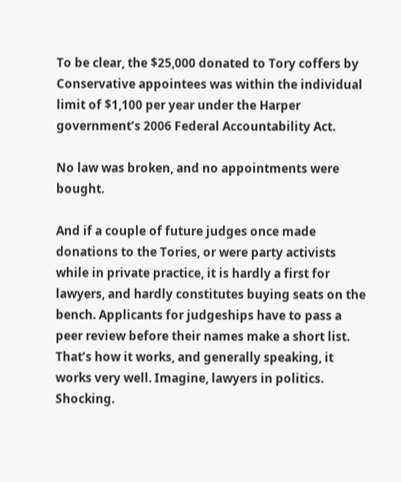To be clear, the $25,000 donated to Tory coffers by Conservative appointees was within the individual limit of $1,100 per year under the Harper government’s 2006 Federal Accountability Act.

No law was broken, and no appointments were bought.

And if a couple of future judges once made donations to the Tories, or were party activists while in private practice, it is hardly a first for lawyers, and hardly constitutes buying seats on the bench. Applicants for judgeships have to pass a peer review before their names make a short list. That’s how it works, and generally speaking, it works very well. Imagine, lawyers in politics. Shocking.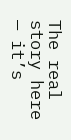The real story here — it’s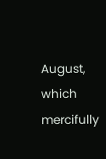August, which mercifully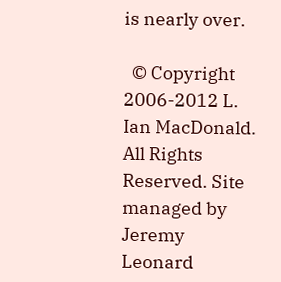is nearly over.

  © Copyright 2006-2012 L. Ian MacDonald. All Rights Reserved. Site managed by Jeremy Leonard